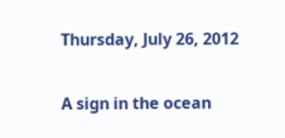Thursday, July 26, 2012

A sign in the ocean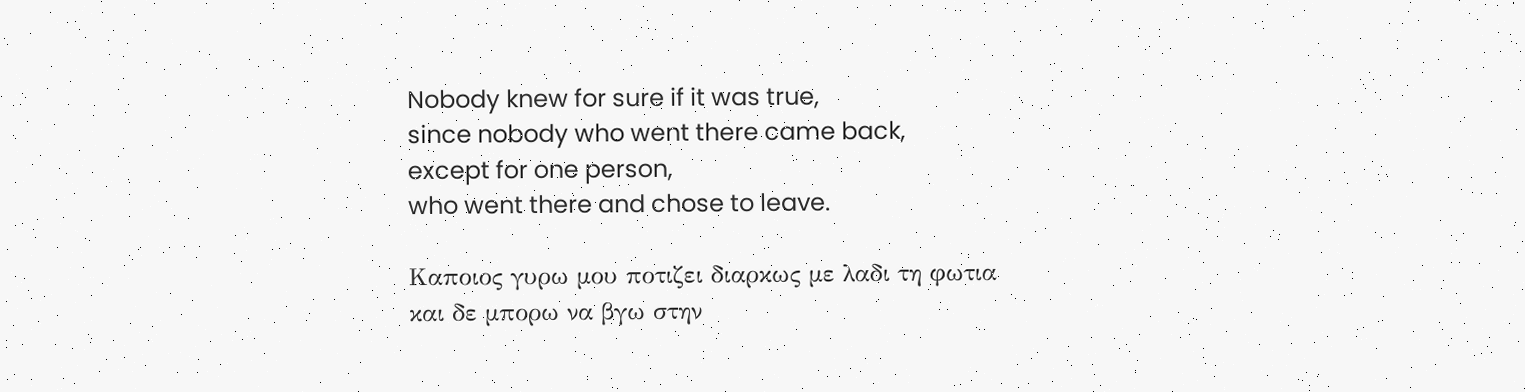Nobody knew for sure if it was true,
since nobody who went there came back,
except for one person,
who went there and chose to leave.

Καποιος γυρω μου ποτιζει διαρκως με λαδι τη φωτια
και δε μπορω να βγω στην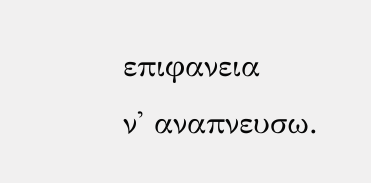επιφανεια
ν' αναπνευσω.